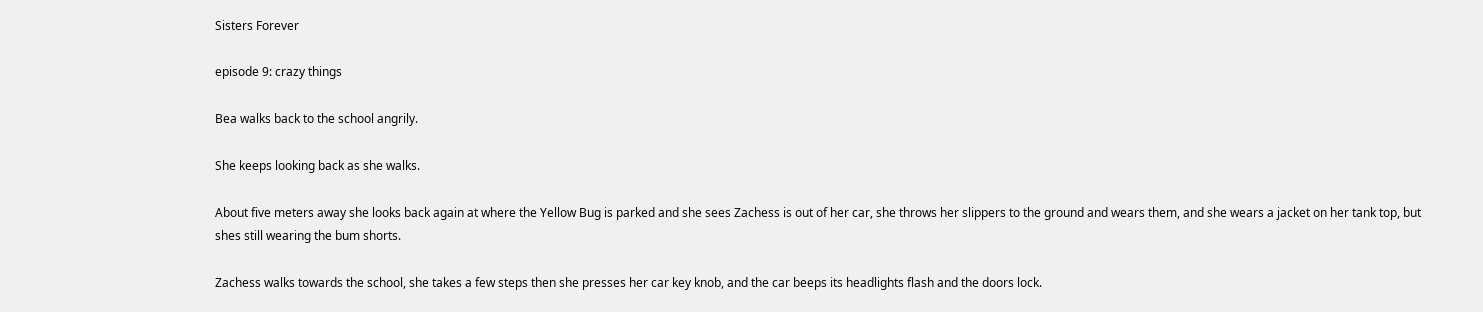Sisters Forever

episode 9: crazy things

Bea walks back to the school angrily.

She keeps looking back as she walks.

About five meters away she looks back again at where the Yellow Bug is parked and she sees Zachess is out of her car, she throws her slippers to the ground and wears them, and she wears a jacket on her tank top, but shes still wearing the bum shorts.

Zachess walks towards the school, she takes a few steps then she presses her car key knob, and the car beeps its headlights flash and the doors lock.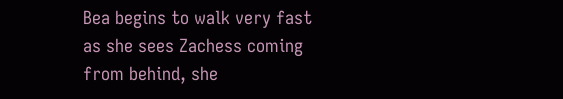Bea begins to walk very fast as she sees Zachess coming from behind, she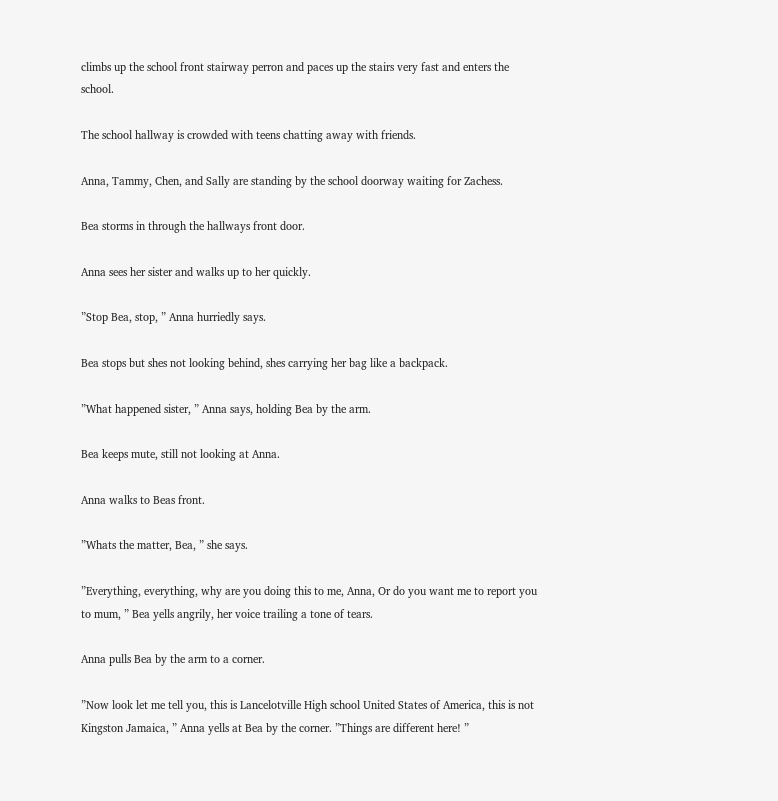climbs up the school front stairway perron and paces up the stairs very fast and enters the school.

The school hallway is crowded with teens chatting away with friends.

Anna, Tammy, Chen, and Sally are standing by the school doorway waiting for Zachess.

Bea storms in through the hallways front door.

Anna sees her sister and walks up to her quickly.

”Stop Bea, stop, ” Anna hurriedly says.

Bea stops but shes not looking behind, shes carrying her bag like a backpack.

”What happened sister, ” Anna says, holding Bea by the arm.

Bea keeps mute, still not looking at Anna.

Anna walks to Beas front.

”Whats the matter, Bea, ” she says.

”Everything, everything, why are you doing this to me, Anna, Or do you want me to report you to mum, ” Bea yells angrily, her voice trailing a tone of tears.

Anna pulls Bea by the arm to a corner.

”Now look let me tell you, this is Lancelotville High school United States of America, this is not Kingston Jamaica, ” Anna yells at Bea by the corner. ”Things are different here! ”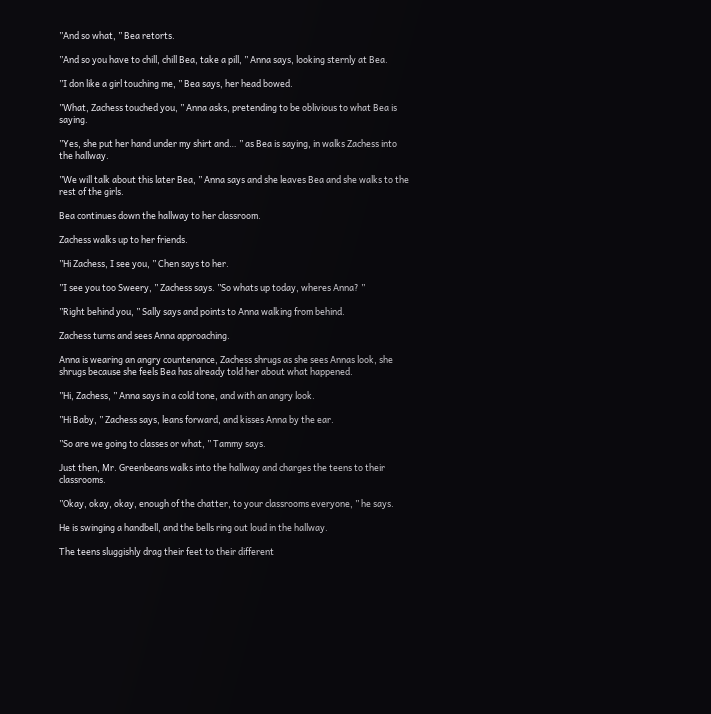”And so what, ” Bea retorts.

”And so you have to chill, chill Bea, take a pill, ” Anna says, looking sternly at Bea.

”I don like a girl touching me, ” Bea says, her head bowed.

”What, Zachess touched you, ” Anna asks, pretending to be oblivious to what Bea is saying.

”Yes, she put her hand under my shirt and… ” as Bea is saying, in walks Zachess into the hallway.

”We will talk about this later Bea, ” Anna says and she leaves Bea and she walks to the rest of the girls.

Bea continues down the hallway to her classroom.

Zachess walks up to her friends.

”Hi Zachess, I see you, ” Chen says to her.

”I see you too Sweery, ” Zachess says. ”So whats up today, wheres Anna? ”

”Right behind you, ” Sally says and points to Anna walking from behind.

Zachess turns and sees Anna approaching.

Anna is wearing an angry countenance, Zachess shrugs as she sees Annas look, she shrugs because she feels Bea has already told her about what happened.

”Hi, Zachess, ” Anna says in a cold tone, and with an angry look.

”Hi Baby, ” Zachess says, leans forward, and kisses Anna by the ear.

”So are we going to classes or what, ” Tammy says.

Just then, Mr. Greenbeans walks into the hallway and charges the teens to their classrooms.

”Okay, okay, okay, enough of the chatter, to your classrooms everyone, ” he says.

He is swinging a handbell, and the bells ring out loud in the hallway.

The teens sluggishly drag their feet to their different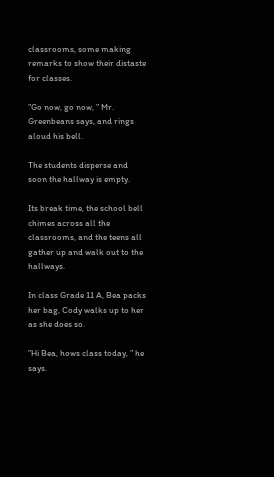classrooms, some making remarks to show their distaste for classes.

”Go now, go now, ” Mr. Greenbeans says, and rings aloud his bell.

The students disperse and soon the hallway is empty.

Its break time, the school bell chimes across all the classrooms, and the teens all gather up and walk out to the hallways.

In class Grade 11 A, Bea packs her bag, Cody walks up to her as she does so.

”Hi Bea, hows class today, ” he says.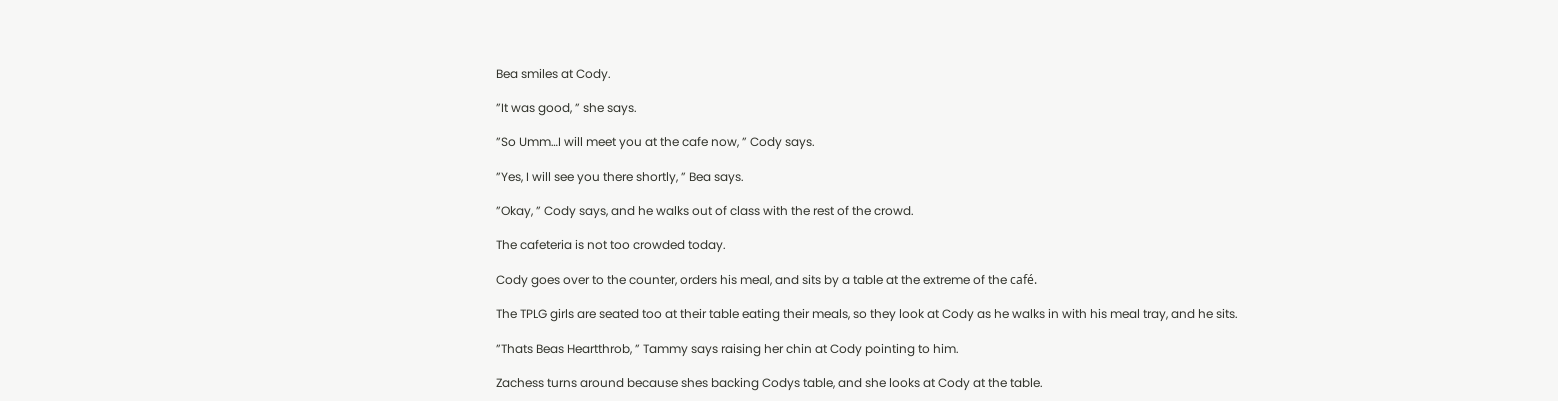Bea smiles at Cody.

”It was good, ” she says.

”So Umm…I will meet you at the cafe now, ” Cody says.

”Yes, I will see you there shortly, ” Bea says.

”Okay, ” Cody says, and he walks out of class with the rest of the crowd.

The cafeteria is not too crowded today.

Cody goes over to the counter, orders his meal, and sits by a table at the extreme of the café.

The TPLG girls are seated too at their table eating their meals, so they look at Cody as he walks in with his meal tray, and he sits.

”Thats Beas Heartthrob, ” Tammy says raising her chin at Cody pointing to him.

Zachess turns around because shes backing Codys table, and she looks at Cody at the table.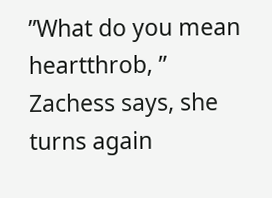”What do you mean heartthrob, ” Zachess says, she turns again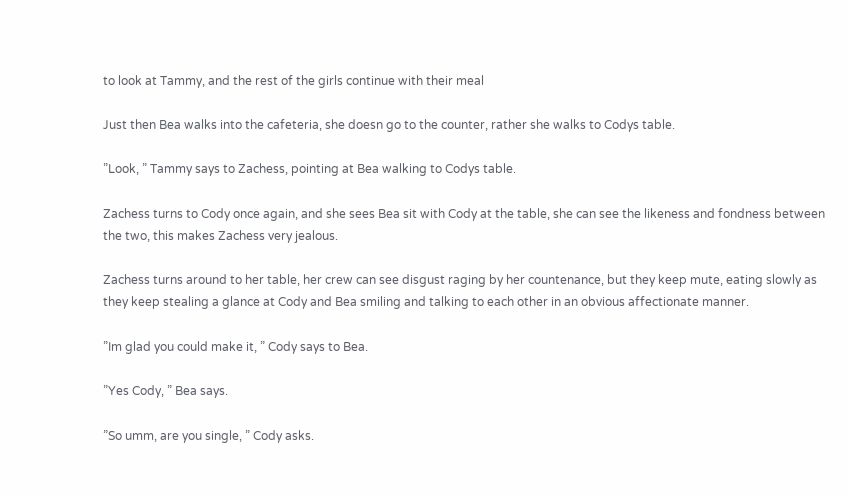to look at Tammy, and the rest of the girls continue with their meal

Just then Bea walks into the cafeteria, she doesn go to the counter, rather she walks to Codys table.

”Look, ” Tammy says to Zachess, pointing at Bea walking to Codys table.

Zachess turns to Cody once again, and she sees Bea sit with Cody at the table, she can see the likeness and fondness between the two, this makes Zachess very jealous.

Zachess turns around to her table, her crew can see disgust raging by her countenance, but they keep mute, eating slowly as they keep stealing a glance at Cody and Bea smiling and talking to each other in an obvious affectionate manner.

”Im glad you could make it, ” Cody says to Bea.

”Yes Cody, ” Bea says.

”So umm, are you single, ” Cody asks.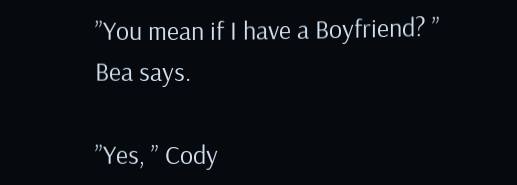”You mean if I have a Boyfriend? ” Bea says.

”Yes, ” Cody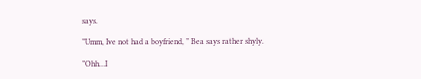says.

”Umm, Ive not had a boyfriend, ” Bea says rather shyly.

”Ohh…I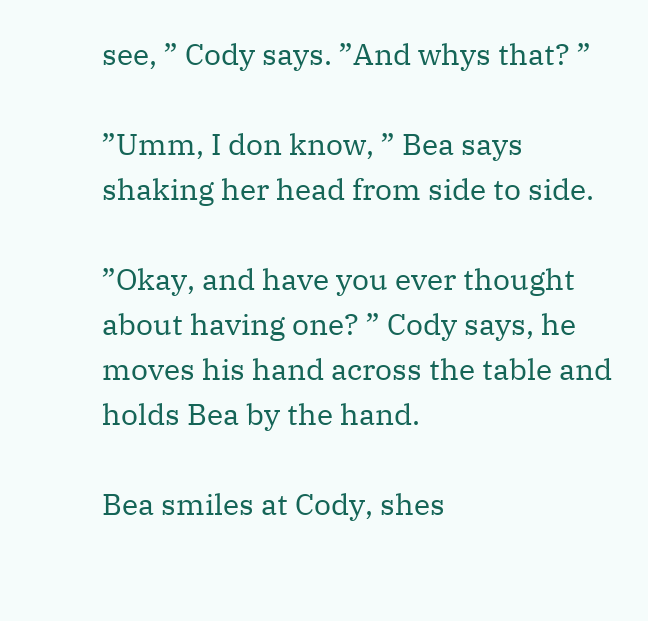see, ” Cody says. ”And whys that? ”

”Umm, I don know, ” Bea says shaking her head from side to side.

”Okay, and have you ever thought about having one? ” Cody says, he moves his hand across the table and holds Bea by the hand.

Bea smiles at Cody, shes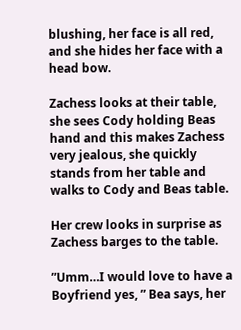blushing, her face is all red, and she hides her face with a head bow.

Zachess looks at their table, she sees Cody holding Beas hand and this makes Zachess very jealous, she quickly stands from her table and walks to Cody and Beas table.

Her crew looks in surprise as Zachess barges to the table.

”Umm…I would love to have a Boyfriend yes, ” Bea says, her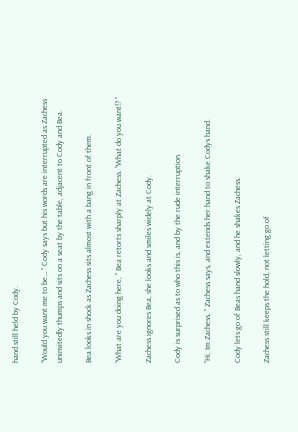hand still held by Cody.

”Would you want me to be… ” Cody says but his words are interrupted as Zachess uninvitedly thumps and sits on a seat by the table, adjacent to Cody and Bea.

Bea looks in shock as Zachess sits almost with a bang in front of them.

”What are you doing here, ” Bea retorts sharply at Zachess. ”What do you want!? ”

Zachess ignores Bea, she looks and smiles widely at Cody.

Cody is surprised as to who this is, and by the rude interruption.

”Hi, Im Zachess, ” Zachess says, and extends her hand to shake Codys hand.

Cody lets go of Beas hand slowly, and he shakes Zachess.

Zachess still keeps the hold, not letting go of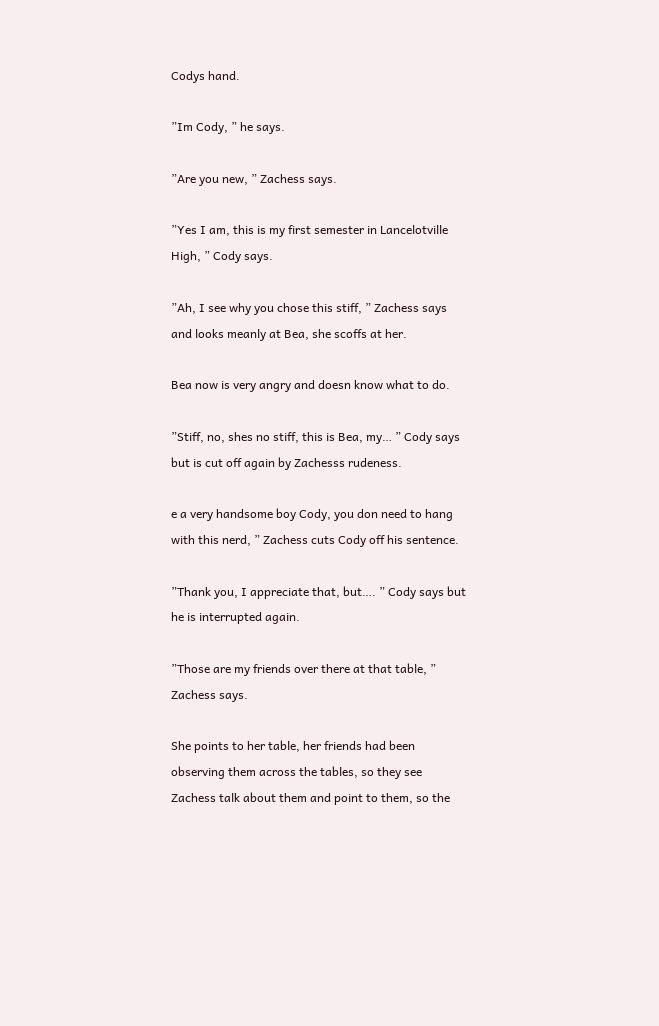Codys hand.

”Im Cody, ” he says.

”Are you new, ” Zachess says.

”Yes I am, this is my first semester in Lancelotville High, ” Cody says.

”Ah, I see why you chose this stiff, ” Zachess says and looks meanly at Bea, she scoffs at her.

Bea now is very angry and doesn know what to do.

”Stiff, no, shes no stiff, this is Bea, my… ” Cody says but is cut off again by Zachesss rudeness.

e a very handsome boy Cody, you don need to hang with this nerd, ” Zachess cuts Cody off his sentence.

”Thank you, I appreciate that, but…. ” Cody says but he is interrupted again.

”Those are my friends over there at that table, ” Zachess says.

She points to her table, her friends had been observing them across the tables, so they see Zachess talk about them and point to them, so the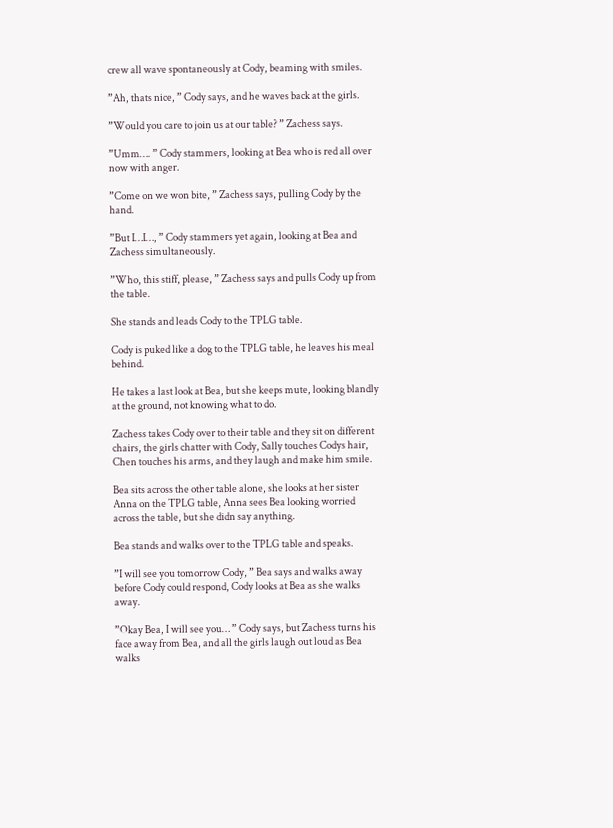crew all wave spontaneously at Cody, beaming with smiles.

”Ah, thats nice, ” Cody says, and he waves back at the girls.

”Would you care to join us at our table? ” Zachess says.

”Umm…. ” Cody stammers, looking at Bea who is red all over now with anger.

”Come on we won bite, ” Zachess says, pulling Cody by the hand.

”But I…I…, ” Cody stammers yet again, looking at Bea and Zachess simultaneously.

”Who, this stiff, please, ” Zachess says and pulls Cody up from the table.

She stands and leads Cody to the TPLG table.

Cody is puked like a dog to the TPLG table, he leaves his meal behind.

He takes a last look at Bea, but she keeps mute, looking blandly at the ground, not knowing what to do.

Zachess takes Cody over to their table and they sit on different chairs, the girls chatter with Cody, Sally touches Codys hair, Chen touches his arms, and they laugh and make him smile.

Bea sits across the other table alone, she looks at her sister Anna on the TPLG table, Anna sees Bea looking worried across the table, but she didn say anything.

Bea stands and walks over to the TPLG table and speaks.

”I will see you tomorrow Cody, ” Bea says and walks away before Cody could respond, Cody looks at Bea as she walks away.

”Okay Bea, I will see you… ” Cody says, but Zachess turns his face away from Bea, and all the girls laugh out loud as Bea walks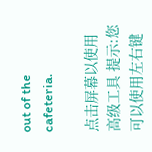out of the cafeteria.

点击屏幕以使用高级工具 提示:您可以使用左右键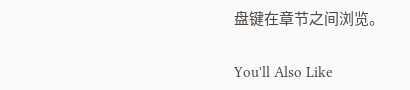盘键在章节之间浏览。

You'll Also Like